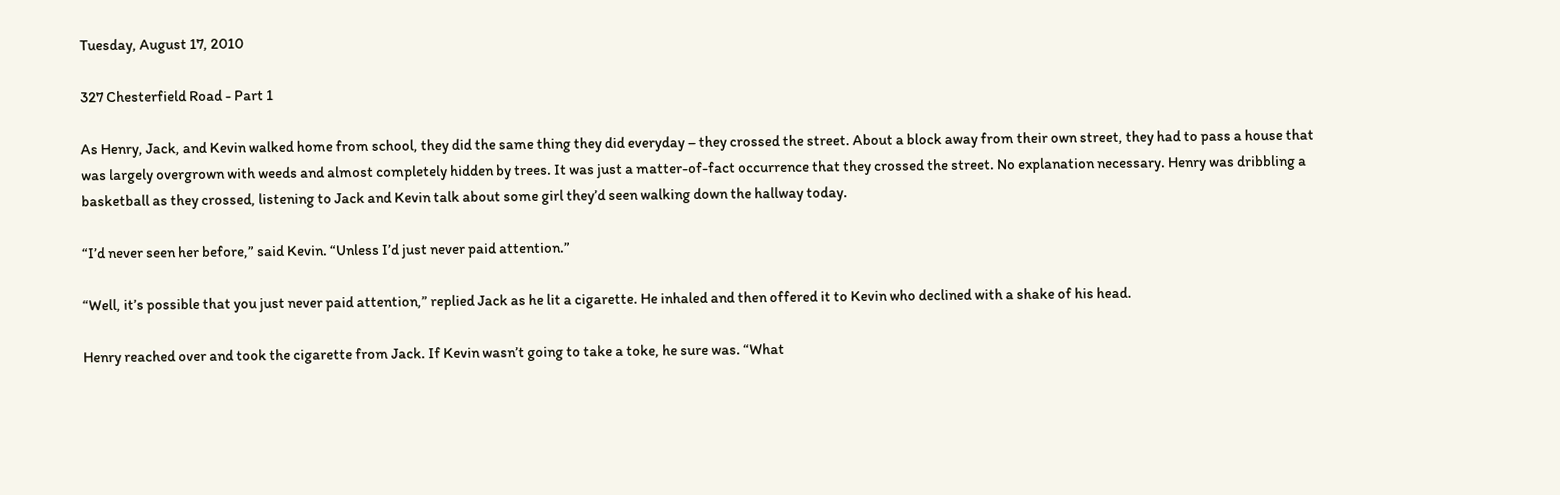Tuesday, August 17, 2010

327 Chesterfield Road - Part 1

As Henry, Jack, and Kevin walked home from school, they did the same thing they did everyday – they crossed the street. About a block away from their own street, they had to pass a house that was largely overgrown with weeds and almost completely hidden by trees. It was just a matter-of-fact occurrence that they crossed the street. No explanation necessary. Henry was dribbling a basketball as they crossed, listening to Jack and Kevin talk about some girl they’d seen walking down the hallway today.

“I’d never seen her before,” said Kevin. “Unless I’d just never paid attention.”

“Well, it’s possible that you just never paid attention,” replied Jack as he lit a cigarette. He inhaled and then offered it to Kevin who declined with a shake of his head.

Henry reached over and took the cigarette from Jack. If Kevin wasn’t going to take a toke, he sure was. “What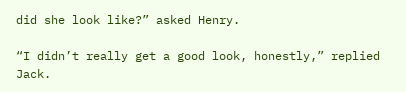did she look like?” asked Henry.

“I didn’t really get a good look, honestly,” replied Jack.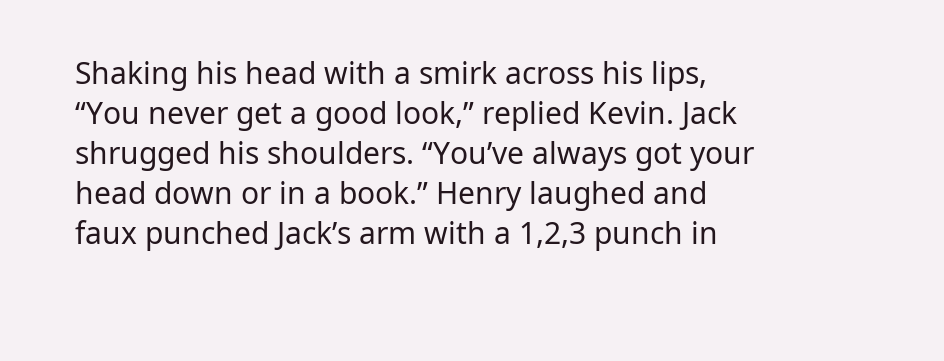Shaking his head with a smirk across his lips, “You never get a good look,” replied Kevin. Jack shrugged his shoulders. “You’ve always got your head down or in a book.” Henry laughed and faux punched Jack’s arm with a 1,2,3 punch in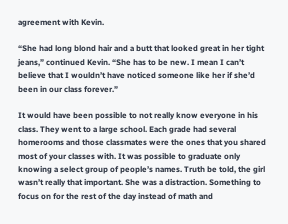agreement with Kevin.

“She had long blond hair and a butt that looked great in her tight jeans,” continued Kevin. “She has to be new. I mean I can’t believe that I wouldn’t have noticed someone like her if she’d been in our class forever.”

It would have been possible to not really know everyone in his class. They went to a large school. Each grade had several homerooms and those classmates were the ones that you shared most of your classes with. It was possible to graduate only knowing a select group of people’s names. Truth be told, the girl wasn’t really that important. She was a distraction. Something to focus on for the rest of the day instead of math and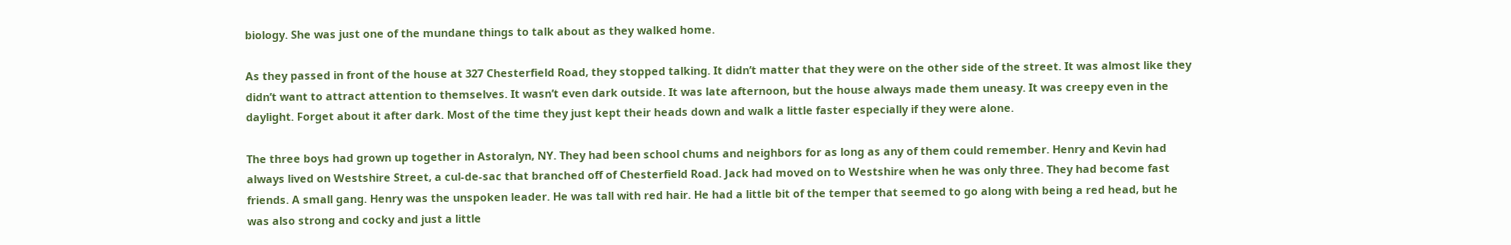biology. She was just one of the mundane things to talk about as they walked home.

As they passed in front of the house at 327 Chesterfield Road, they stopped talking. It didn’t matter that they were on the other side of the street. It was almost like they didn’t want to attract attention to themselves. It wasn’t even dark outside. It was late afternoon, but the house always made them uneasy. It was creepy even in the daylight. Forget about it after dark. Most of the time they just kept their heads down and walk a little faster especially if they were alone.

The three boys had grown up together in Astoralyn, NY. They had been school chums and neighbors for as long as any of them could remember. Henry and Kevin had always lived on Westshire Street, a cul-de-sac that branched off of Chesterfield Road. Jack had moved on to Westshire when he was only three. They had become fast friends. A small gang. Henry was the unspoken leader. He was tall with red hair. He had a little bit of the temper that seemed to go along with being a red head, but he was also strong and cocky and just a little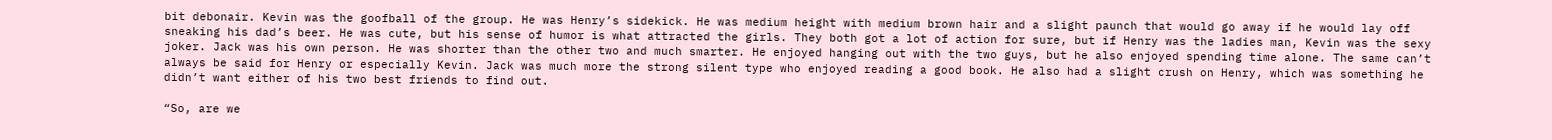bit debonair. Kevin was the goofball of the group. He was Henry’s sidekick. He was medium height with medium brown hair and a slight paunch that would go away if he would lay off sneaking his dad’s beer. He was cute, but his sense of humor is what attracted the girls. They both got a lot of action for sure, but if Henry was the ladies man, Kevin was the sexy joker. Jack was his own person. He was shorter than the other two and much smarter. He enjoyed hanging out with the two guys, but he also enjoyed spending time alone. The same can’t always be said for Henry or especially Kevin. Jack was much more the strong silent type who enjoyed reading a good book. He also had a slight crush on Henry, which was something he didn’t want either of his two best friends to find out.

“So, are we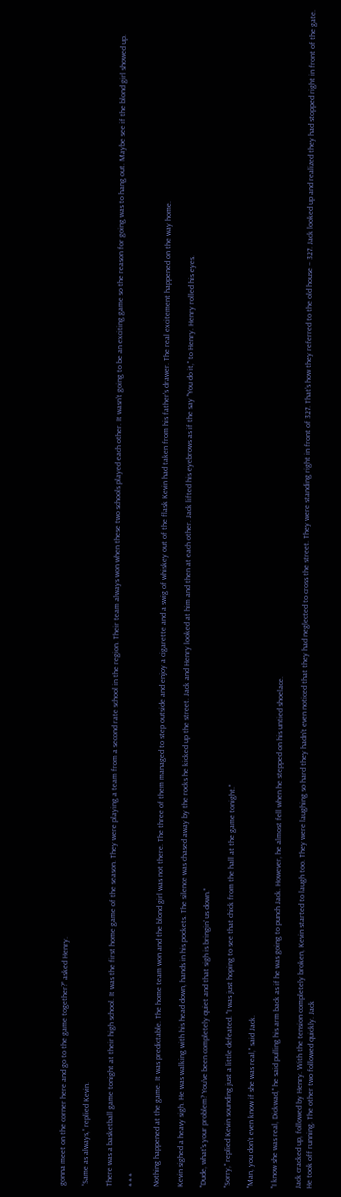gonna meet on the corner here and go to the game together?” asked Henry.

“Same as always,” replied Kevin.

There was a basketball game tonight at their high school. It was the first home game of the season. They were playing a team from a second rate school in the region. Their team always won when these two schools played each other. It wasn’t going to be an exciting game so the reason for going was to hang out. Maybe see if the blond girl showed up.

* * *

Nothing happened at the game. It was predictable. The home team won and the blond girl was not there. The three of them managed to step outside and enjoy a cigarette and a swig of whiskey out of the flask Kevin had taken from his father's drawer. The real excitement happened on the way home.

Kevin sighed a heavy sigh. He was walking with his head down, hands in his pockets. The silence was chased away by the rocks he kicked up the street. Jack and Henry looked at him and then at each other. Jack lifted his eyebrows as if the say "You do it," to Henry. Henry rolled his eyes.

"Dude, what's your problem? You've been completely quiet and that sigh is bringin' us down."

"Sorry," replied Kevin sounding just a little defeated. "I was just hoping to see that chick from the hall at the game tonight."

"Man, you don't even know if she was real," said Jack.

"I know she was real, Dickwad," he said pulling his arm back as if he was going to punch Jack. However, he almost fell when he stepped on his untied shoelace.

Jack cracked up, followed by Henry. With the tension completely broken, Kevin started to laugh too. They were laughing so hard they hadn't even noticed that they had neglected to cross the street. They were standing right in front of 327. That’s how they referred to the old house – 327. Jack looked up and realized they had stopped right in front of the gate. He took off running. The other two followed quickly. Jack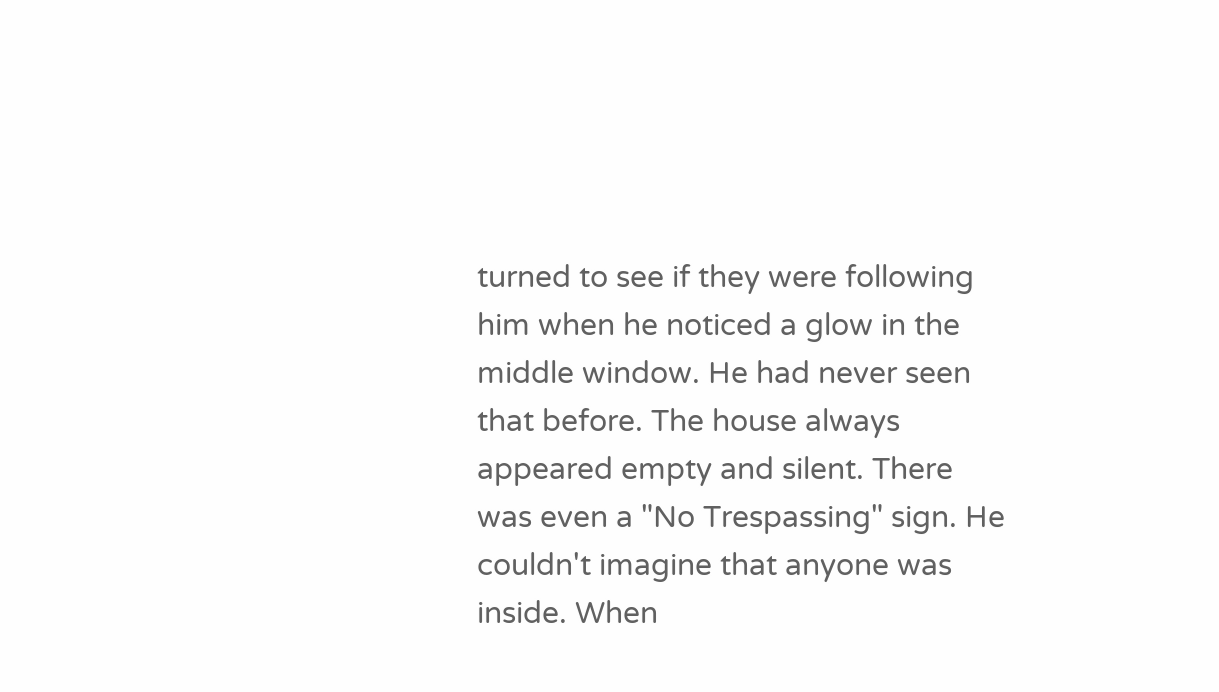turned to see if they were following him when he noticed a glow in the middle window. He had never seen that before. The house always appeared empty and silent. There was even a "No Trespassing" sign. He couldn't imagine that anyone was inside. When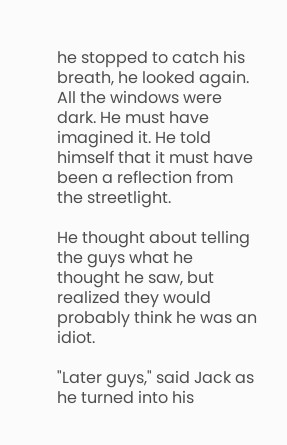he stopped to catch his breath, he looked again. All the windows were dark. He must have imagined it. He told himself that it must have been a reflection from the streetlight.

He thought about telling the guys what he thought he saw, but realized they would probably think he was an idiot.

"Later guys," said Jack as he turned into his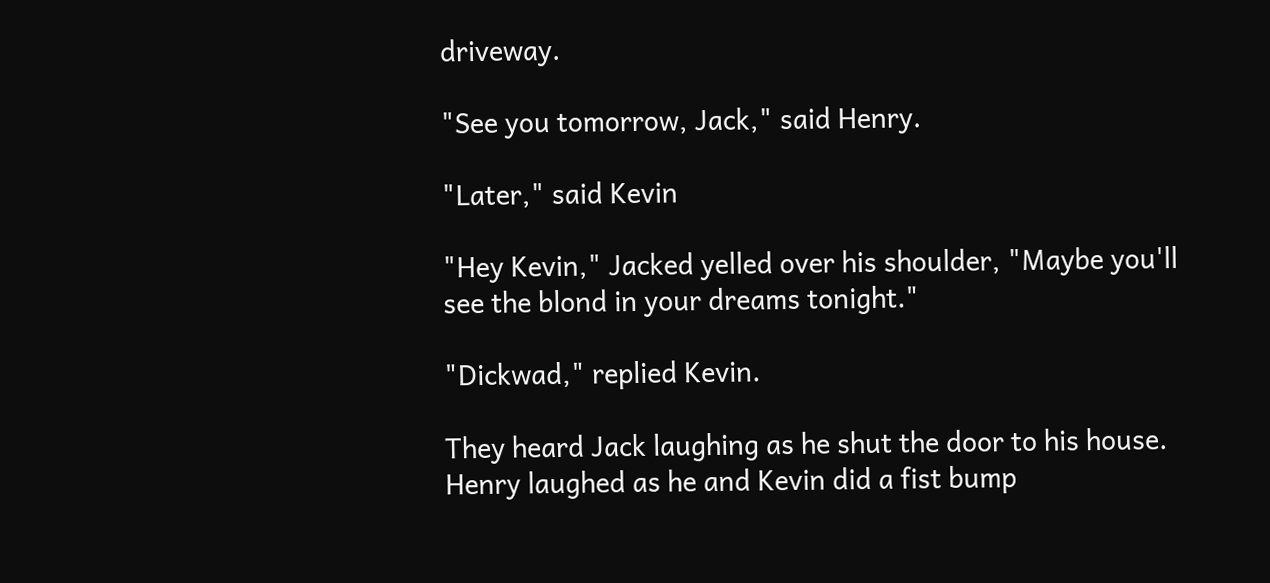driveway.

"See you tomorrow, Jack," said Henry.

"Later," said Kevin

"Hey Kevin," Jacked yelled over his shoulder, "Maybe you'll see the blond in your dreams tonight."

"Dickwad," replied Kevin.

They heard Jack laughing as he shut the door to his house. Henry laughed as he and Kevin did a fist bump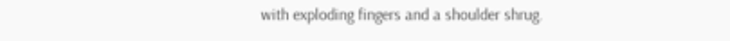with exploding fingers and a shoulder shrug.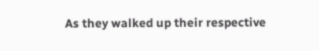As they walked up their respective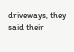driveways, they said their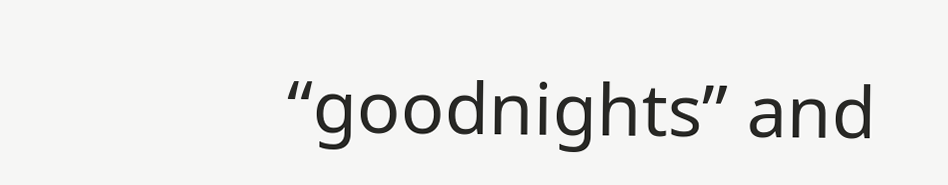“goodnights” and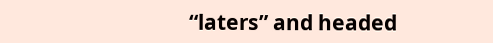“laters” and headed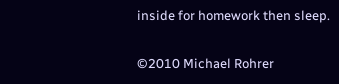inside for homework then sleep.

©2010 Michael Rohrer